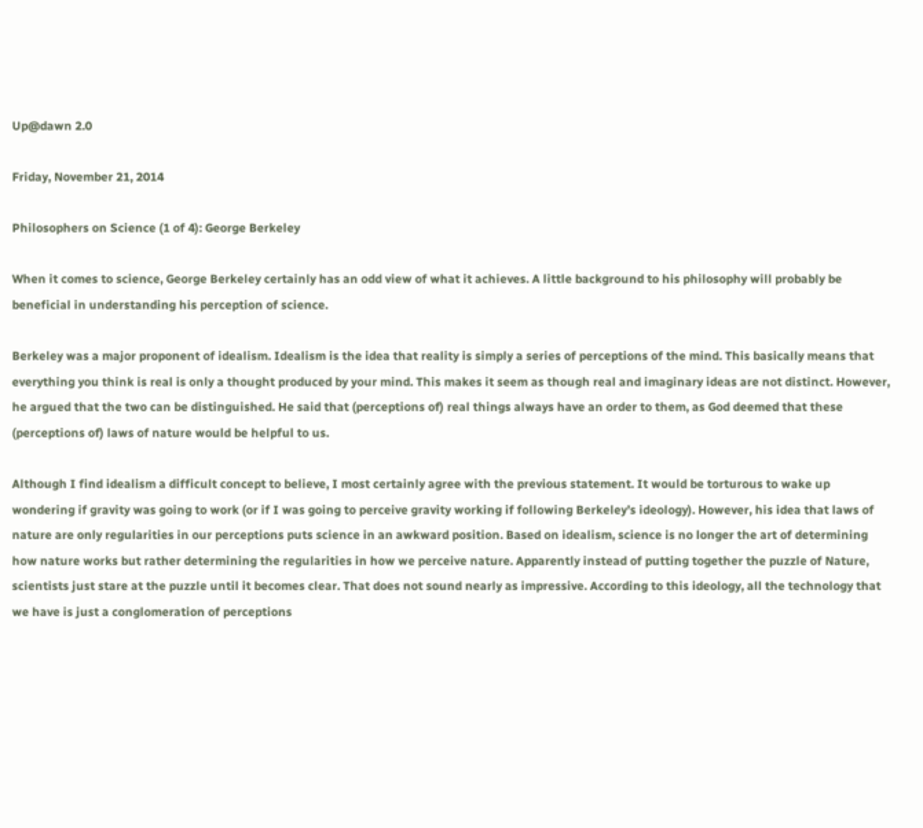Up@dawn 2.0

Friday, November 21, 2014

Philosophers on Science (1 of 4): George Berkeley

When it comes to science, George Berkeley certainly has an odd view of what it achieves. A little background to his philosophy will probably be beneficial in understanding his perception of science.

Berkeley was a major proponent of idealism. Idealism is the idea that reality is simply a series of perceptions of the mind. This basically means that everything you think is real is only a thought produced by your mind. This makes it seem as though real and imaginary ideas are not distinct. However, he argued that the two can be distinguished. He said that (perceptions of) real things always have an order to them, as God deemed that these (perceptions of) laws of nature would be helpful to us.

Although I find idealism a difficult concept to believe, I most certainly agree with the previous statement. It would be torturous to wake up wondering if gravity was going to work (or if I was going to perceive gravity working if following Berkeley’s ideology). However, his idea that laws of nature are only regularities in our perceptions puts science in an awkward position. Based on idealism, science is no longer the art of determining how nature works but rather determining the regularities in how we perceive nature. Apparently instead of putting together the puzzle of Nature, scientists just stare at the puzzle until it becomes clear. That does not sound nearly as impressive. According to this ideology, all the technology that we have is just a conglomeration of perceptions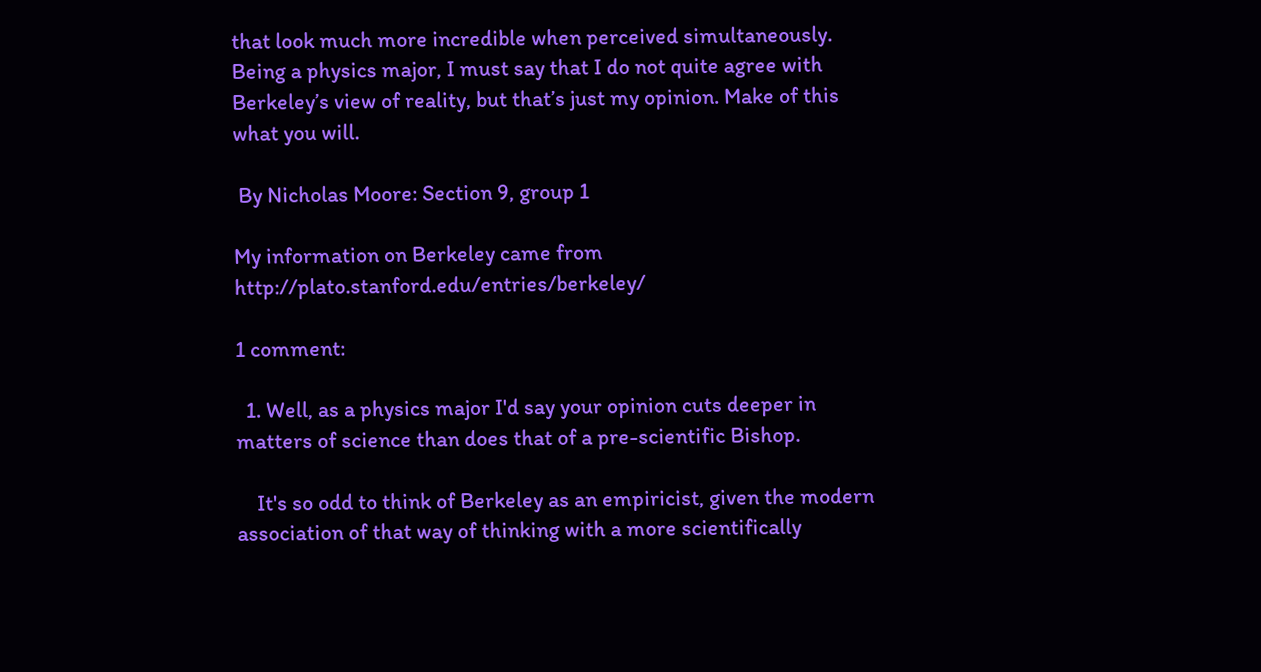that look much more incredible when perceived simultaneously. Being a physics major, I must say that I do not quite agree with Berkeley’s view of reality, but that’s just my opinion. Make of this what you will.

 By Nicholas Moore: Section 9, group 1

My information on Berkeley came from http://plato.stanford.edu/entries/berkeley/

1 comment:

  1. Well, as a physics major I'd say your opinion cuts deeper in matters of science than does that of a pre-scientific Bishop.

    It's so odd to think of Berkeley as an empiricist, given the modern association of that way of thinking with a more scientifically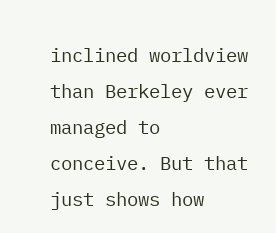inclined worldview than Berkeley ever managed to conceive. But that just shows how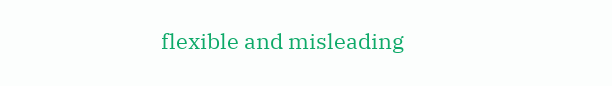flexible and misleading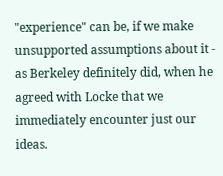"experience" can be, if we make unsupported assumptions about it - as Berkeley definitely did, when he agreed with Locke that we immediately encounter just our ideas.